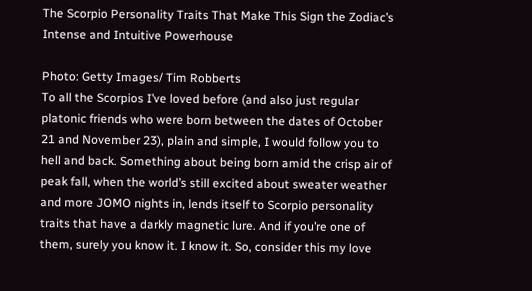The Scorpio Personality Traits That Make This Sign the Zodiac’s Intense and Intuitive Powerhouse

Photo: Getty Images/ Tim Robberts
To all the Scorpios I’ve loved before (and also just regular platonic friends who were born between the dates of October 21 and November 23), plain and simple, I would follow you to hell and back. Something about being born amid the crisp air of peak fall, when the world’s still excited about sweater weather and more JOMO nights in, lends itself to Scorpio personality traits that have a darkly magnetic lure. And if you’re one of them, surely you know it. I know it. So, consider this my love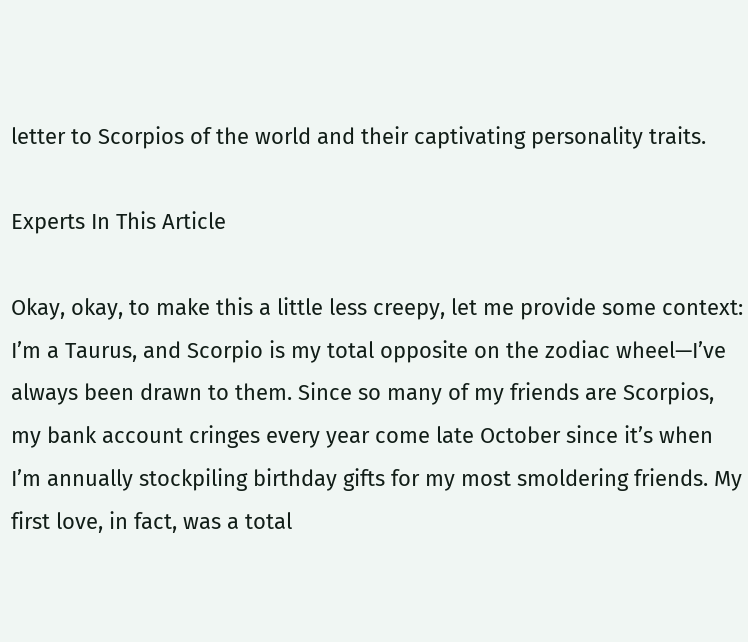letter to Scorpios of the world and their captivating personality traits.

Experts In This Article

Okay, okay, to make this a little less creepy, let me provide some context: I’m a Taurus, and Scorpio is my total opposite on the zodiac wheel—I’ve always been drawn to them. Since so many of my friends are Scorpios, my bank account cringes every year come late October since it’s when I’m annually stockpiling birthday gifts for my most smoldering friends. My first love, in fact, was a total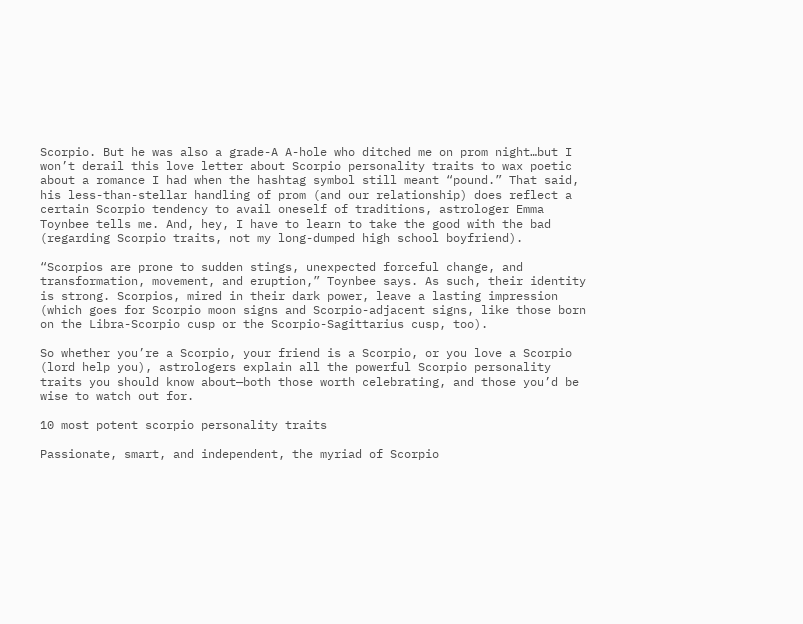Scorpio. But he was also a grade-A A-hole who ditched me on prom night…but I won’t derail this love letter about Scorpio personality traits to wax poetic about a romance I had when the hashtag symbol still meant “pound.” That said, his less-than-stellar handling of prom (and our relationship) does reflect a certain Scorpio tendency to avail oneself of traditions, astrologer Emma Toynbee tells me. And, hey, I have to learn to take the good with the bad (regarding Scorpio traits, not my long-dumped high school boyfriend).

“Scorpios are prone to sudden stings, unexpected forceful change, and transformation, movement, and eruption,” Toynbee says. As such, their identity is strong. Scorpios, mired in their dark power, leave a lasting impression (which goes for Scorpio moon signs and Scorpio-adjacent signs, like those born on the Libra-Scorpio cusp or the Scorpio-Sagittarius cusp, too).

So whether you’re a Scorpio, your friend is a Scorpio, or you love a Scorpio (lord help you), astrologers explain all the powerful Scorpio personality traits you should know about—both those worth celebrating, and those you’d be wise to watch out for.

10 most potent scorpio personality traits

Passionate, smart, and independent, the myriad of Scorpio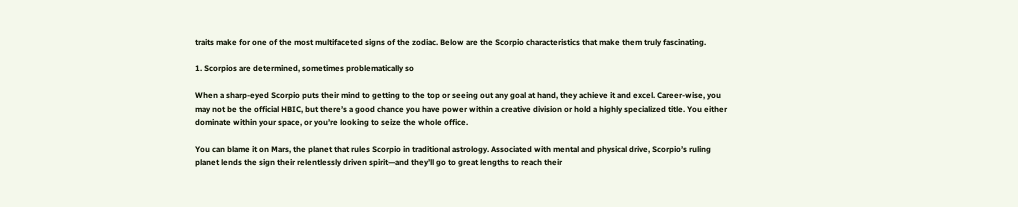traits make for one of the most multifaceted signs of the zodiac. Below are the Scorpio characteristics that make them truly fascinating.

1. Scorpios are determined, sometimes problematically so

When a sharp-eyed Scorpio puts their mind to getting to the top or seeing out any goal at hand, they achieve it and excel. Career-wise, you may not be the official HBIC, but there’s a good chance you have power within a creative division or hold a highly specialized title. You either dominate within your space, or you’re looking to seize the whole office.

You can blame it on Mars, the planet that rules Scorpio in traditional astrology. Associated with mental and physical drive, Scorpio’s ruling planet lends the sign their relentlessly driven spirit—and they’ll go to great lengths to reach their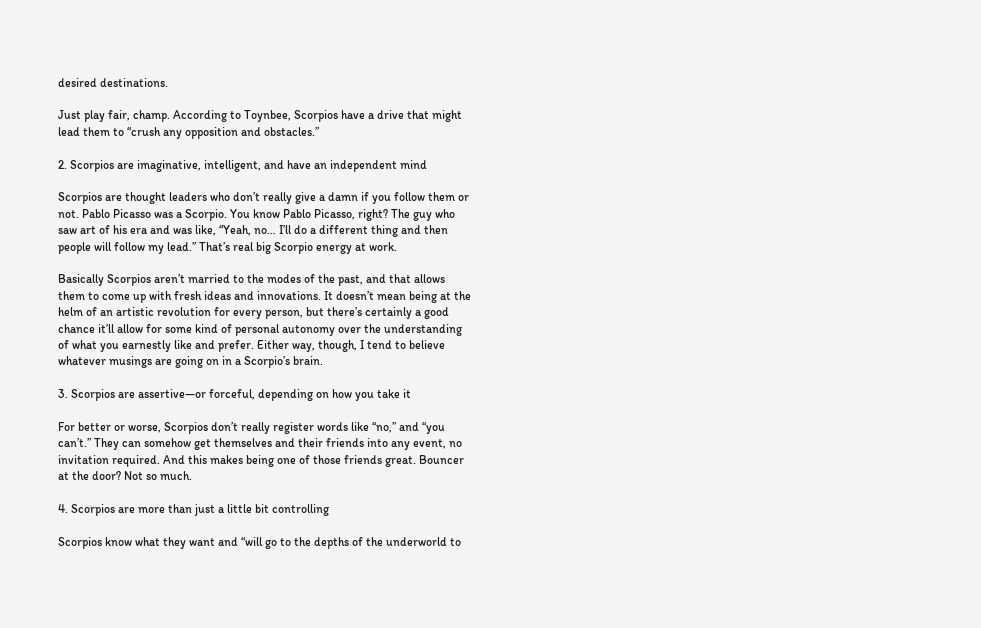desired destinations.

Just play fair, champ. According to Toynbee, Scorpios have a drive that might lead them to “crush any opposition and obstacles.”

2. Scorpios are imaginative, intelligent, and have an independent mind

Scorpios are thought leaders who don’t really give a damn if you follow them or not. Pablo Picasso was a Scorpio. You know Pablo Picasso, right? The guy who saw art of his era and was like, “Yeah, no… I’ll do a different thing and then people will follow my lead.” That’s real big Scorpio energy at work.

Basically Scorpios aren’t married to the modes of the past, and that allows them to come up with fresh ideas and innovations. It doesn’t mean being at the helm of an artistic revolution for every person, but there’s certainly a good chance it’ll allow for some kind of personal autonomy over the understanding of what you earnestly like and prefer. Either way, though, I tend to believe whatever musings are going on in a Scorpio’s brain.

3. Scorpios are assertive—or forceful, depending on how you take it

For better or worse, Scorpios don’t really register words like “no,” and “you can’t.” They can somehow get themselves and their friends into any event, no invitation required. And this makes being one of those friends great. Bouncer at the door? Not so much.

4. Scorpios are more than just a little bit controlling

Scorpios know what they want and “will go to the depths of the underworld to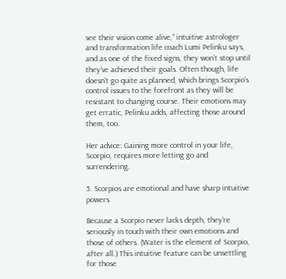see their vision come alive,” intuitive astrologer and transformation life coach Lumi Pelinku says, and as one of the fixed signs, they won’t stop until they’ve achieved their goals. Often though, life doesn’t go quite as planned, which brings Scorpio’s control issues to the forefront as they will be resistant to changing course. Their emotions may get erratic, Pelinku adds, affecting those around them, too.

Her advice: Gaining more control in your life, Scorpio, requires more letting go and surrendering.

5. Scorpios are emotional and have sharp intuitive powers

Because a Scorpio never lacks depth, they’re seriously in touch with their own emotions and those of others. (Water is the element of Scorpio, after all.) This intuitive feature can be unsettling for those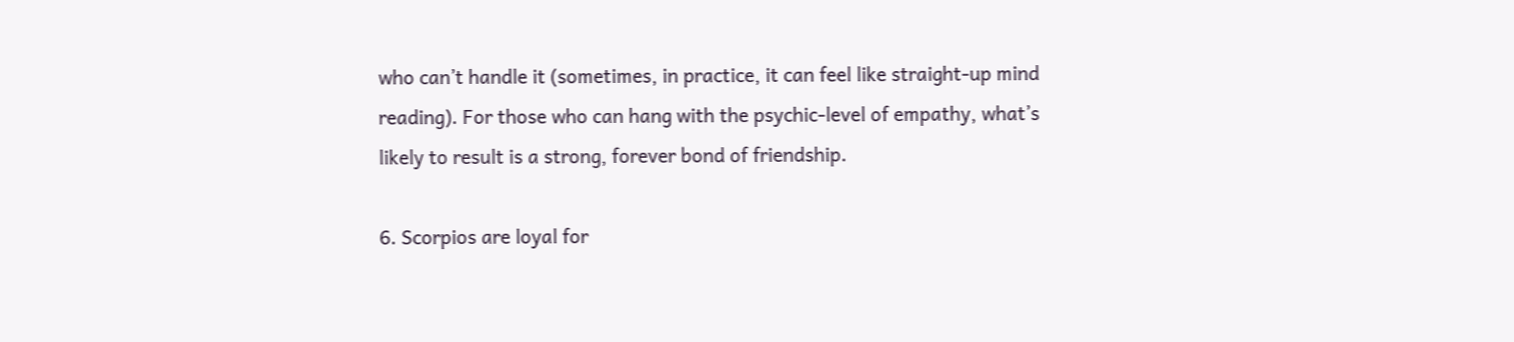who can’t handle it (sometimes, in practice, it can feel like straight-up mind reading). For those who can hang with the psychic-level of empathy, what’s likely to result is a strong, forever bond of friendship.

6. Scorpios are loyal for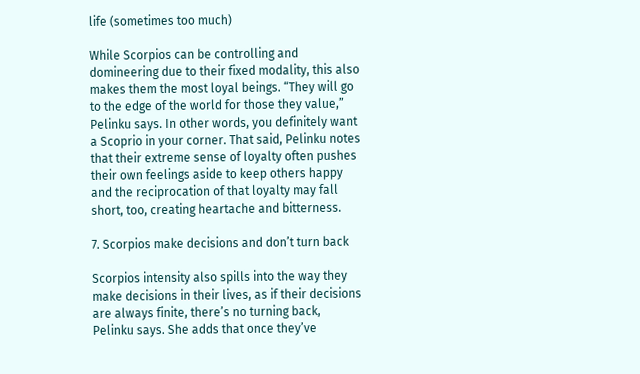life (sometimes too much)

While Scorpios can be controlling and domineering due to their fixed modality, this also makes them the most loyal beings. “They will go to the edge of the world for those they value,” Pelinku says. In other words, you definitely want a Scoprio in your corner. That said, Pelinku notes that their extreme sense of loyalty often pushes their own feelings aside to keep others happy and the reciprocation of that loyalty may fall short, too, creating heartache and bitterness.

7. Scorpios make decisions and don’t turn back

Scorpios intensity also spills into the way they make decisions in their lives, as if their decisions are always finite, there’s no turning back, Pelinku says. She adds that once they’ve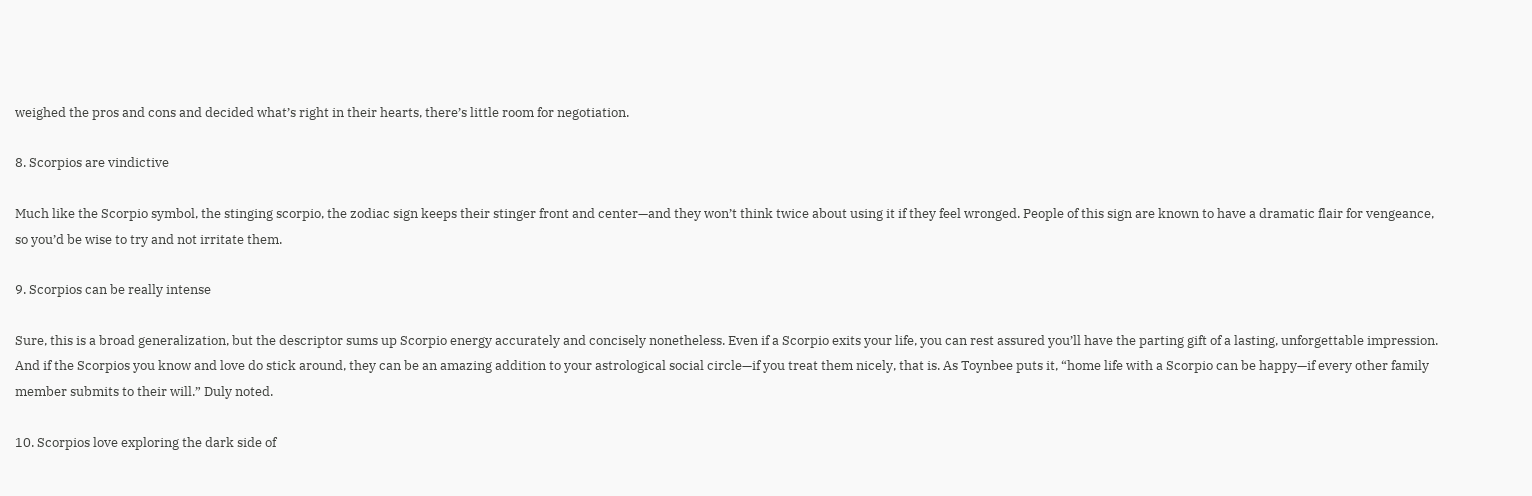weighed the pros and cons and decided what’s right in their hearts, there’s little room for negotiation.

8. Scorpios are vindictive

Much like the Scorpio symbol, the stinging scorpio, the zodiac sign keeps their stinger front and center—and they won’t think twice about using it if they feel wronged. People of this sign are known to have a dramatic flair for vengeance, so you’d be wise to try and not irritate them.

9. Scorpios can be really intense

Sure, this is a broad generalization, but the descriptor sums up Scorpio energy accurately and concisely nonetheless. Even if a Scorpio exits your life, you can rest assured you’ll have the parting gift of a lasting, unforgettable impression. And if the Scorpios you know and love do stick around, they can be an amazing addition to your astrological social circle—if you treat them nicely, that is. As Toynbee puts it, “home life with a Scorpio can be happy—if every other family member submits to their will.” Duly noted.

10. Scorpios love exploring the dark side of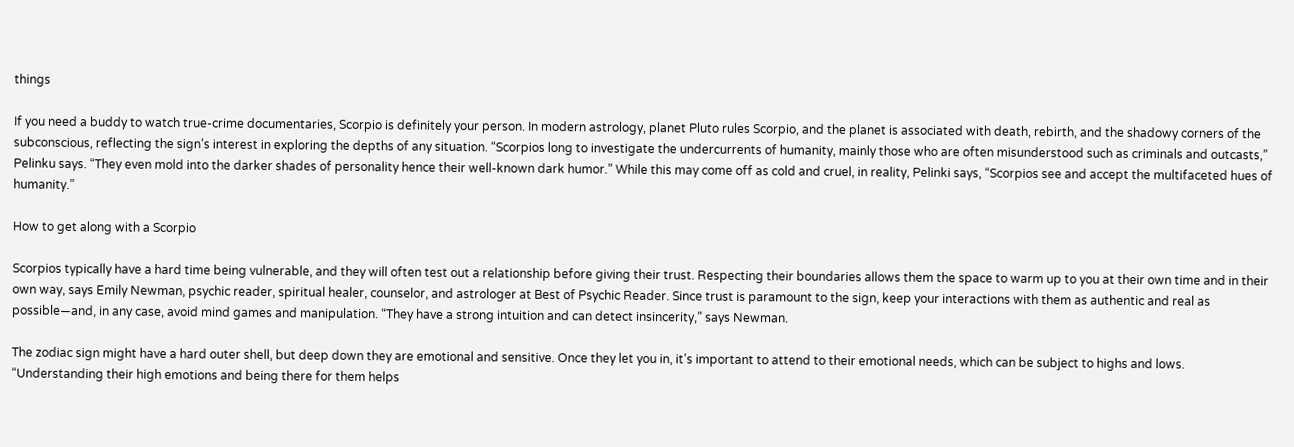things

If you need a buddy to watch true-crime documentaries, Scorpio is definitely your person. In modern astrology, planet Pluto rules Scorpio, and the planet is associated with death, rebirth, and the shadowy corners of the subconscious, reflecting the sign’s interest in exploring the depths of any situation. “Scorpios long to investigate the undercurrents of humanity, mainly those who are often misunderstood such as criminals and outcasts,” Pelinku says. “They even mold into the darker shades of personality hence their well-known dark humor.” While this may come off as cold and cruel, in reality, Pelinki says, “Scorpios see and accept the multifaceted hues of humanity.”

How to get along with a Scorpio

Scorpios typically have a hard time being vulnerable, and they will often test out a relationship before giving their trust. Respecting their boundaries allows them the space to warm up to you at their own time and in their own way, says Emily Newman, psychic reader, spiritual healer, counselor, and astrologer at Best of Psychic Reader. Since trust is paramount to the sign, keep your interactions with them as authentic and real as possible—and, in any case, avoid mind games and manipulation. “They have a strong intuition and can detect insincerity,” says Newman.

The zodiac sign might have a hard outer shell, but deep down they are emotional and sensitive. Once they let you in, it’s important to attend to their emotional needs, which can be subject to highs and lows. “Understanding their high emotions and being there for them helps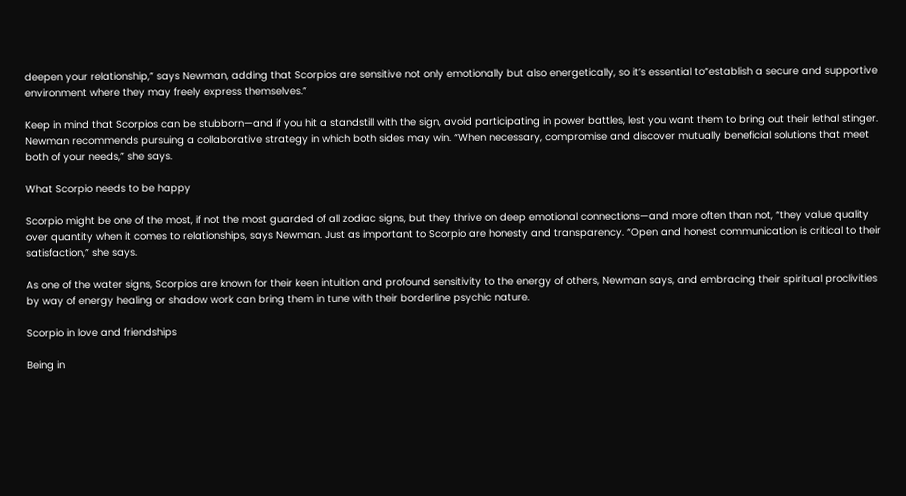deepen your relationship,” says Newman, adding that Scorpios are sensitive not only emotionally but also energetically, so it’s essential to“establish a secure and supportive environment where they may freely express themselves.”

Keep in mind that Scorpios can be stubborn—and if you hit a standstill with the sign, avoid participating in power battles, lest you want them to bring out their lethal stinger. Newman recommends pursuing a collaborative strategy in which both sides may win. “When necessary, compromise and discover mutually beneficial solutions that meet both of your needs,” she says.

What Scorpio needs to be happy

Scorpio might be one of the most, if not the most guarded of all zodiac signs, but they thrive on deep emotional connections—and more often than not, “they value quality over quantity when it comes to relationships, says Newman. Just as important to Scorpio are honesty and transparency. “Open and honest communication is critical to their satisfaction,” she says.

As one of the water signs, Scorpios are known for their keen intuition and profound sensitivity to the energy of others, Newman says, and embracing their spiritual proclivities by way of energy healing or shadow work can bring them in tune with their borderline psychic nature.

Scorpio in love and friendships

Being in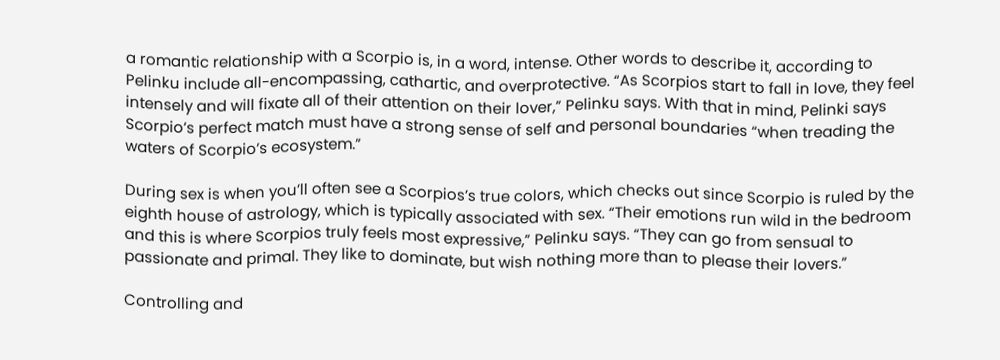a romantic relationship with a Scorpio is, in a word, intense. Other words to describe it, according to Pelinku include all-encompassing, cathartic, and overprotective. “As Scorpios start to fall in love, they feel intensely and will fixate all of their attention on their lover,” Pelinku says. With that in mind, Pelinki says Scorpio’s perfect match must have a strong sense of self and personal boundaries “when treading the waters of Scorpio’s ecosystem.”

During sex is when you’ll often see a Scorpios’s true colors, which checks out since Scorpio is ruled by the eighth house of astrology, which is typically associated with sex. “Their emotions run wild in the bedroom and this is where Scorpios truly feels most expressive,” Pelinku says. “They can go from sensual to passionate and primal. They like to dominate, but wish nothing more than to please their lovers.”

Controlling and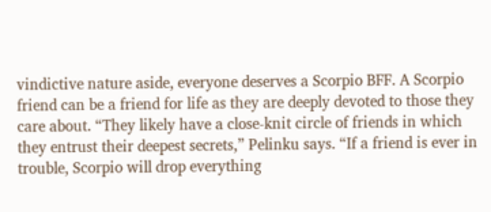vindictive nature aside, everyone deserves a Scorpio BFF. A Scorpio friend can be a friend for life as they are deeply devoted to those they care about. “They likely have a close-knit circle of friends in which they entrust their deepest secrets,” Pelinku says. “If a friend is ever in trouble, Scorpio will drop everything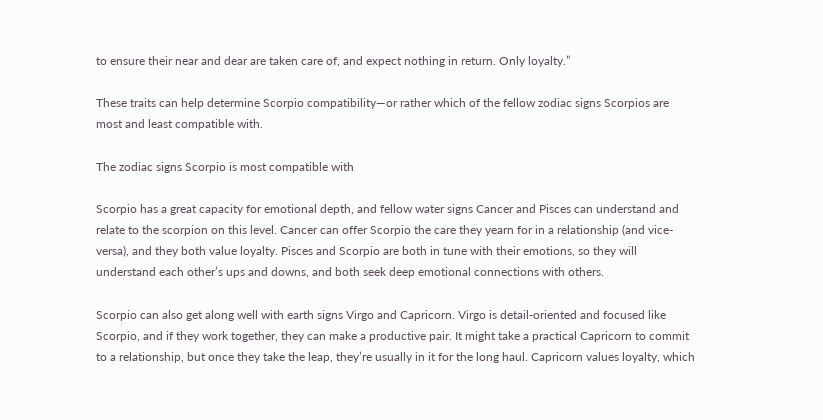to ensure their near and dear are taken care of, and expect nothing in return. Only loyalty.”

These traits can help determine Scorpio compatibility—or rather which of the fellow zodiac signs Scorpios are most and least compatible with.

The zodiac signs Scorpio is most compatible with

Scorpio has a great capacity for emotional depth, and fellow water signs Cancer and Pisces can understand and relate to the scorpion on this level. Cancer can offer Scorpio the care they yearn for in a relationship (and vice-versa), and they both value loyalty. Pisces and Scorpio are both in tune with their emotions, so they will understand each other’s ups and downs, and both seek deep emotional connections with others.

Scorpio can also get along well with earth signs Virgo and Capricorn. Virgo is detail-oriented and focused like Scorpio, and if they work together, they can make a productive pair. It might take a practical Capricorn to commit to a relationship, but once they take the leap, they’re usually in it for the long haul. Capricorn values loyalty, which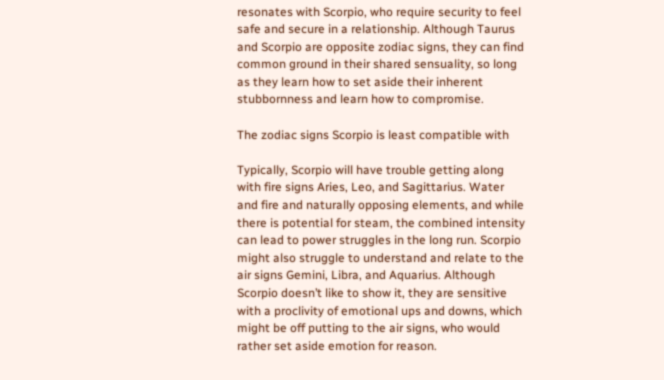resonates with Scorpio, who require security to feel safe and secure in a relationship. Although Taurus and Scorpio are opposite zodiac signs, they can find common ground in their shared sensuality, so long as they learn how to set aside their inherent stubbornness and learn how to compromise.

The zodiac signs Scorpio is least compatible with

Typically, Scorpio will have trouble getting along with fire signs Aries, Leo, and Sagittarius. Water and fire and naturally opposing elements, and while there is potential for steam, the combined intensity can lead to power struggles in the long run. Scorpio might also struggle to understand and relate to the air signs Gemini, Libra, and Aquarius. Although Scorpio doesn’t like to show it, they are sensitive with a proclivity of emotional ups and downs, which might be off putting to the air signs, who would rather set aside emotion for reason.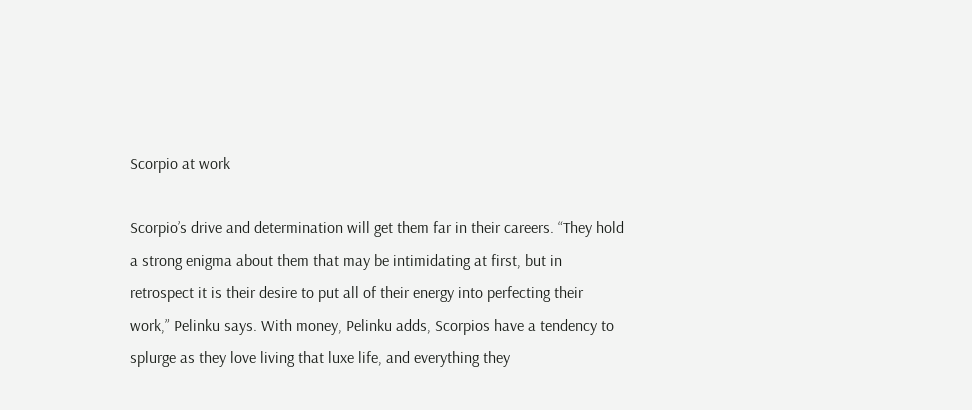Scorpio at work

Scorpio’s drive and determination will get them far in their careers. “They hold a strong enigma about them that may be intimidating at first, but in retrospect it is their desire to put all of their energy into perfecting their work,” Pelinku says. With money, Pelinku adds, Scorpios have a tendency to splurge as they love living that luxe life, and everything they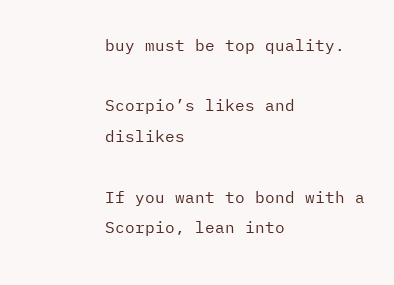buy must be top quality.

Scorpio’s likes and dislikes

If you want to bond with a Scorpio, lean into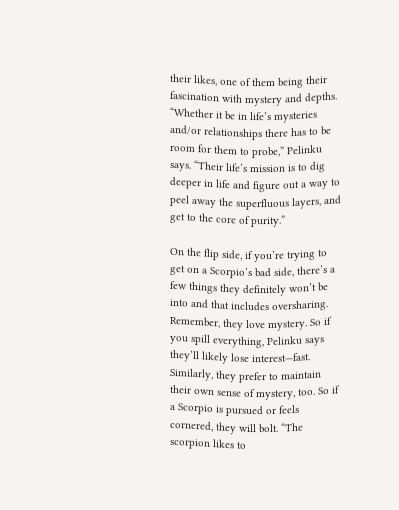their likes, one of them being their fascination with mystery and depths. “Whether it be in life’s mysteries and/or relationships there has to be room for them to probe,” Pelinku says. “Their life’s mission is to dig deeper in life and figure out a way to peel away the superfluous layers, and get to the core of purity.”

On the flip side, if you’re trying to get on a Scorpio’s bad side, there’s a few things they definitely won’t be into and that includes oversharing. Remember, they love mystery. So if you spill everything, Pelinku says they’ll likely lose interest—fast. Similarly, they prefer to maintain their own sense of mystery, too. So if a Scorpio is pursued or feels cornered, they will bolt. “The scorpion likes to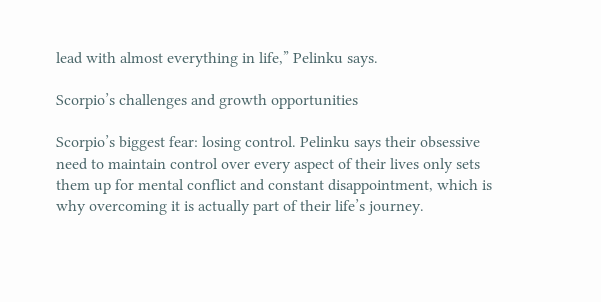lead with almost everything in life,” Pelinku says.

Scorpio’s challenges and growth opportunities

Scorpio’s biggest fear: losing control. Pelinku says their obsessive need to maintain control over every aspect of their lives only sets them up for mental conflict and constant disappointment, which is why overcoming it is actually part of their life’s journey.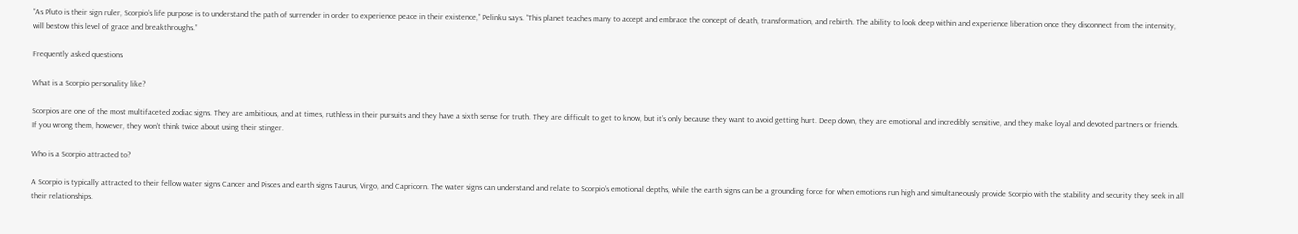“As Pluto is their sign ruler, Scorpio’s life purpose is to understand the path of surrender in order to experience peace in their existence,” Pelinku says. “This planet teaches many to accept and embrace the concept of death, transformation, and rebirth. The ability to look deep within and experience liberation once they disconnect from the intensity, will bestow this level of grace and breakthroughs.”

Frequently asked questions

What is a Scorpio personality like?

Scorpios are one of the most multifaceted zodiac signs. They are ambitious, and at times, ruthless in their pursuits and they have a sixth sense for truth. They are difficult to get to know, but it’s only because they want to avoid getting hurt. Deep down, they are emotional and incredibly sensitive, and they make loyal and devoted partners or friends. If you wrong them, however, they won’t think twice about using their stinger.

Who is a Scorpio attracted to?

A Scorpio is typically attracted to their fellow water signs Cancer and Pisces and earth signs Taurus, Virgo, and Capricorn. The water signs can understand and relate to Scorpio’s emotional depths, while the earth signs can be a grounding force for when emotions run high and simultaneously provide Scorpio with the stability and security they seek in all their relationships.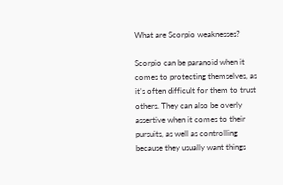What are Scorpio weaknesses?

Scorpio can be paranoid when it comes to protecting themselves, as it’s often difficult for them to trust others. They can also be overly assertive when it comes to their pursuits, as well as controlling because they usually want things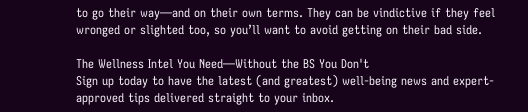to go their way—and on their own terms. They can be vindictive if they feel wronged or slighted too, so you’ll want to avoid getting on their bad side.

The Wellness Intel You Need—Without the BS You Don't
Sign up today to have the latest (and greatest) well-being news and expert-approved tips delivered straight to your inbox.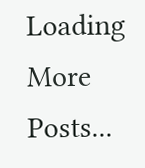Loading More Posts...